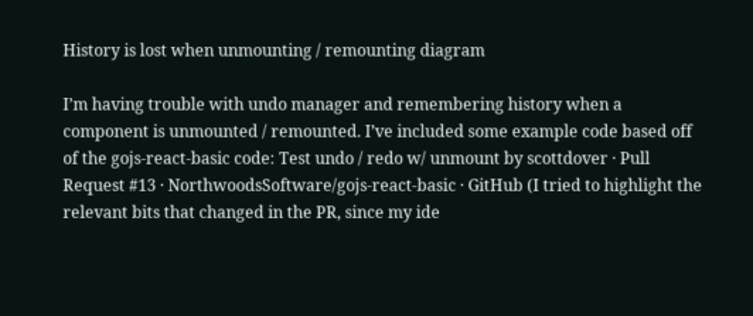History is lost when unmounting / remounting diagram

I’m having trouble with undo manager and remembering history when a component is unmounted / remounted. I’ve included some example code based off of the gojs-react-basic code: Test undo / redo w/ unmount by scottdover · Pull Request #13 · NorthwoodsSoftware/gojs-react-basic · GitHub (I tried to highlight the relevant bits that changed in the PR, since my ide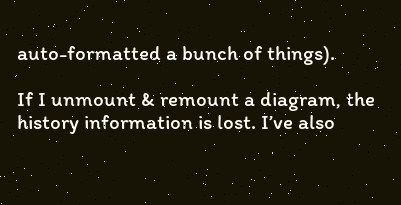auto-formatted a bunch of things).

If I unmount & remount a diagram, the history information is lost. I’ve also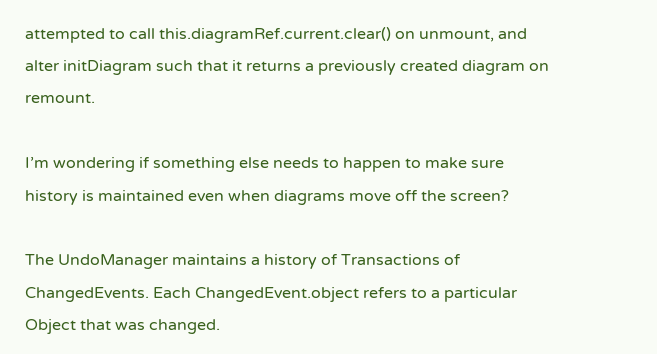attempted to call this.diagramRef.current.clear() on unmount, and alter initDiagram such that it returns a previously created diagram on remount.

I’m wondering if something else needs to happen to make sure history is maintained even when diagrams move off the screen?

The UndoManager maintains a history of Transactions of ChangedEvents. Each ChangedEvent.object refers to a particular Object that was changed.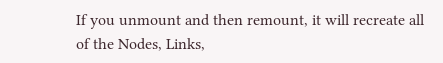If you unmount and then remount, it will recreate all of the Nodes, Links,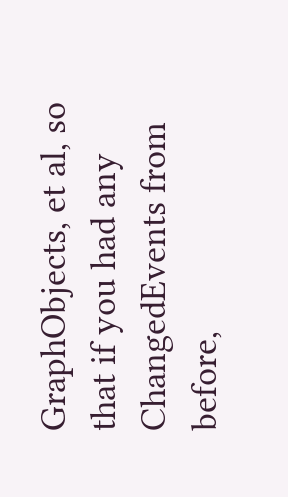GraphObjects, et al, so that if you had any ChangedEvents from before,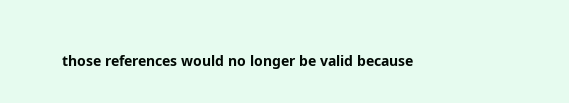those references would no longer be valid because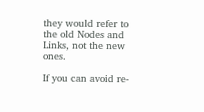they would refer to the old Nodes and Links, not the new ones.

If you can avoid re-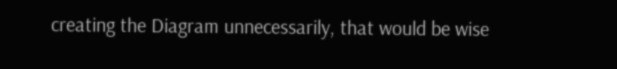creating the Diagram unnecessarily, that would be wise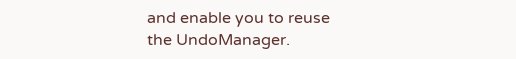and enable you to reuse the UndoManager.